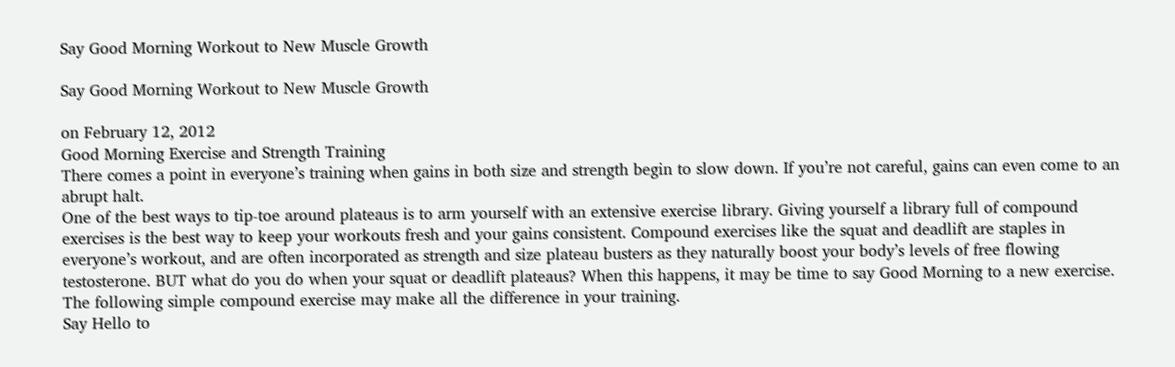Say Good Morning Workout to New Muscle Growth

Say Good Morning Workout to New Muscle Growth

on February 12, 2012
Good Morning Exercise and Strength Training
There comes a point in everyone’s training when gains in both size and strength begin to slow down. If you’re not careful, gains can even come to an abrupt halt.
One of the best ways to tip-toe around plateaus is to arm yourself with an extensive exercise library. Giving yourself a library full of compound exercises is the best way to keep your workouts fresh and your gains consistent. Compound exercises like the squat and deadlift are staples in everyone’s workout, and are often incorporated as strength and size plateau busters as they naturally boost your body’s levels of free flowing testosterone. BUT what do you do when your squat or deadlift plateaus? When this happens, it may be time to say Good Morning to a new exercise. The following simple compound exercise may make all the difference in your training.
Say Hello to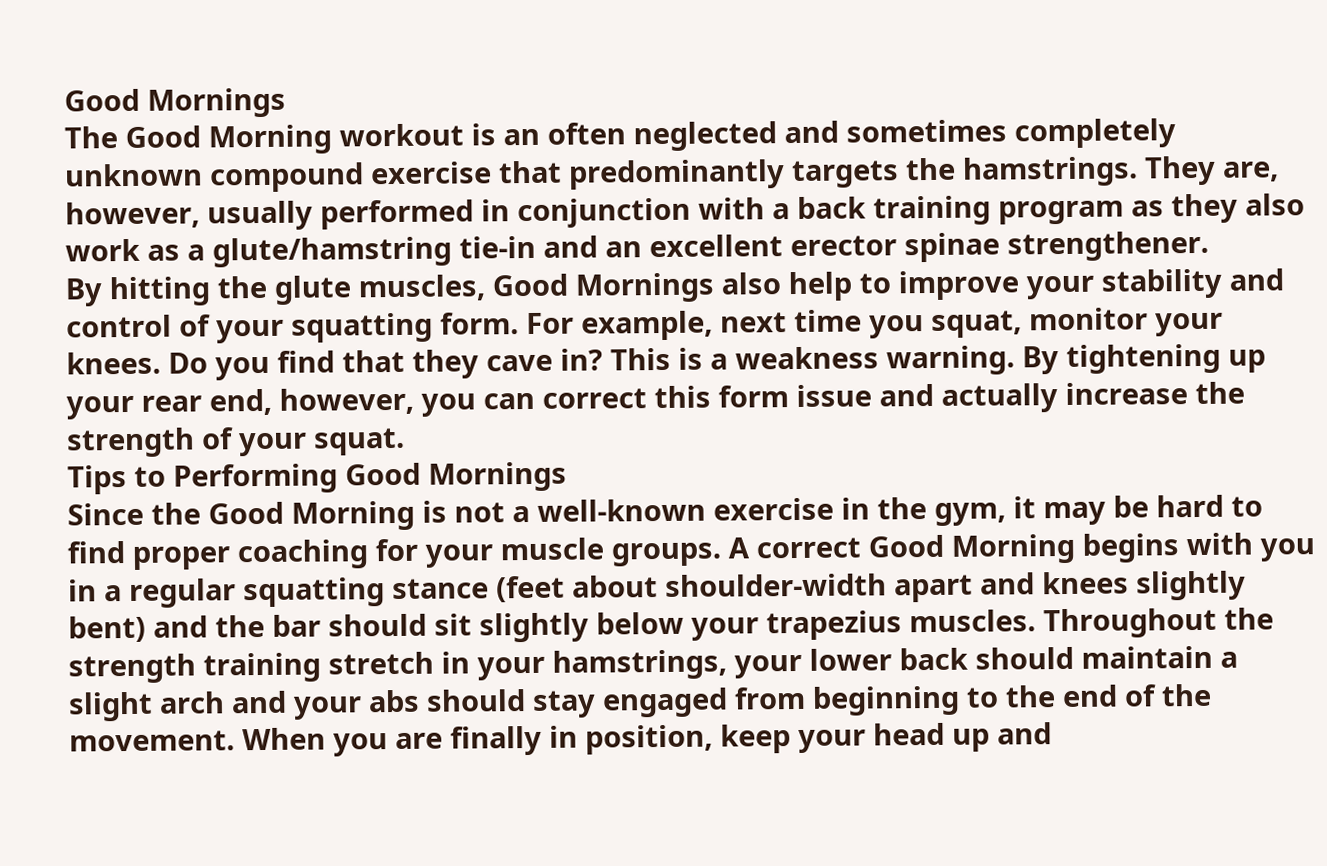Good Mornings
The Good Morning workout is an often neglected and sometimes completely unknown compound exercise that predominantly targets the hamstrings. They are, however, usually performed in conjunction with a back training program as they also work as a glute/hamstring tie-in and an excellent erector spinae strengthener.
By hitting the glute muscles, Good Mornings also help to improve your stability and control of your squatting form. For example, next time you squat, monitor your knees. Do you find that they cave in? This is a weakness warning. By tightening up your rear end, however, you can correct this form issue and actually increase the strength of your squat.
Tips to Performing Good Mornings
Since the Good Morning is not a well-known exercise in the gym, it may be hard to find proper coaching for your muscle groups. A correct Good Morning begins with you in a regular squatting stance (feet about shoulder-width apart and knees slightly bent) and the bar should sit slightly below your trapezius muscles. Throughout the strength training stretch in your hamstrings, your lower back should maintain a slight arch and your abs should stay engaged from beginning to the end of the movement. When you are finally in position, keep your head up and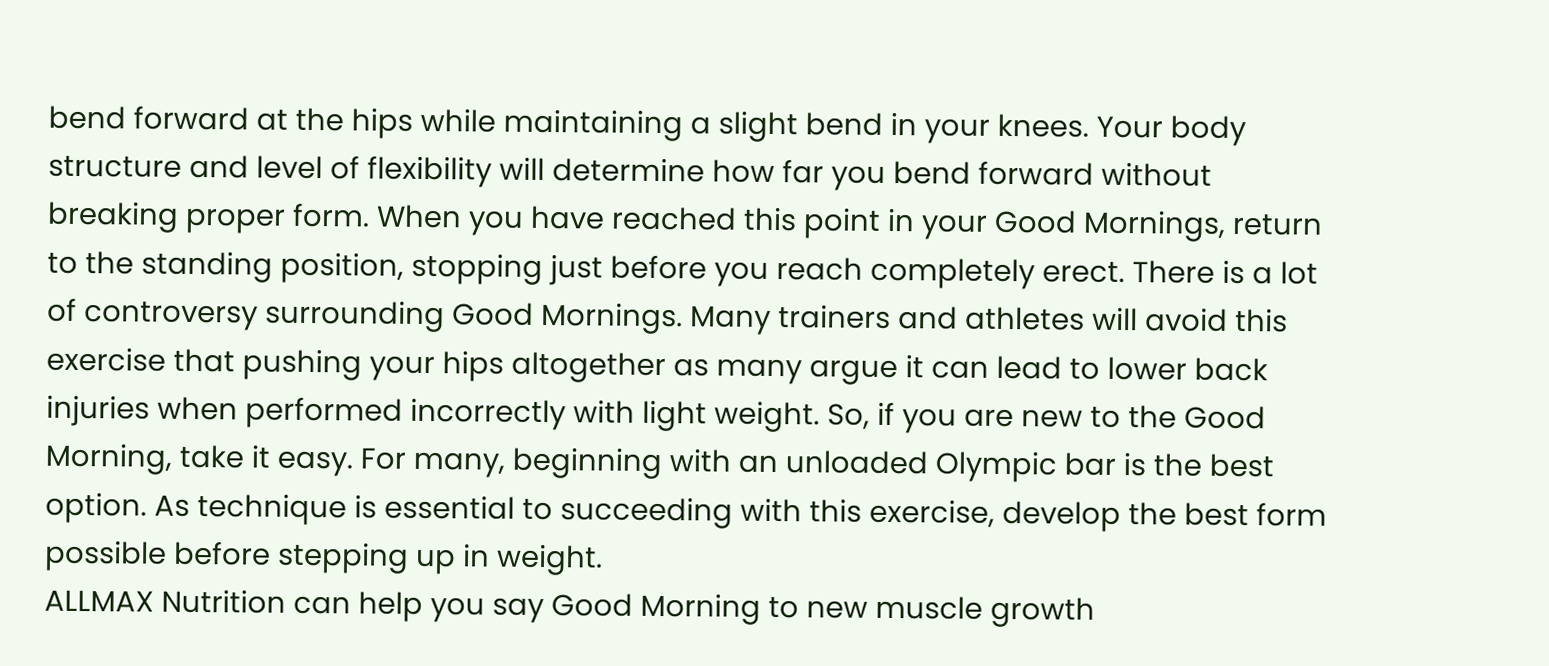bend forward at the hips while maintaining a slight bend in your knees. Your body structure and level of flexibility will determine how far you bend forward without breaking proper form. When you have reached this point in your Good Mornings, return to the standing position, stopping just before you reach completely erect. There is a lot of controversy surrounding Good Mornings. Many trainers and athletes will avoid this exercise that pushing your hips altogether as many argue it can lead to lower back injuries when performed incorrectly with light weight. So, if you are new to the Good Morning, take it easy. For many, beginning with an unloaded Olympic bar is the best option. As technique is essential to succeeding with this exercise, develop the best form possible before stepping up in weight.
ALLMAX Nutrition can help you say Good Morning to new muscle growth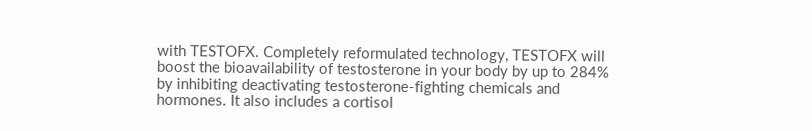with TESTOFX. Completely reformulated technology, TESTOFX will boost the bioavailability of testosterone in your body by up to 284% by inhibiting deactivating testosterone-fighting chemicals and hormones. It also includes a cortisol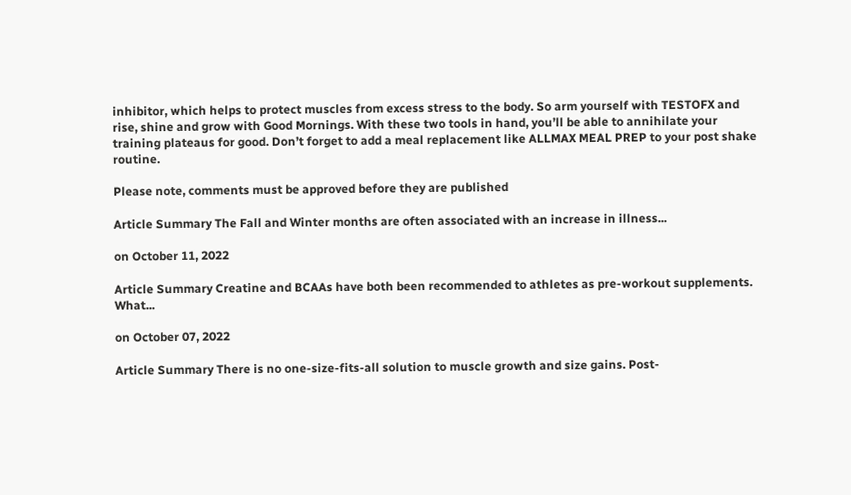inhibitor, which helps to protect muscles from excess stress to the body. So arm yourself with TESTOFX and rise, shine and grow with Good Mornings. With these two tools in hand, you’ll be able to annihilate your training plateaus for good. Don’t forget to add a meal replacement like ALLMAX MEAL PREP to your post shake routine.

Please note, comments must be approved before they are published

Article Summary The Fall and Winter months are often associated with an increase in illness...

on October 11, 2022

Article Summary Creatine and BCAAs have both been recommended to athletes as pre-workout supplements. What...

on October 07, 2022

Article Summary There is no one-size-fits-all solution to muscle growth and size gains. Post-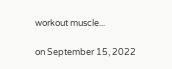workout muscle...

on September 15, 2022